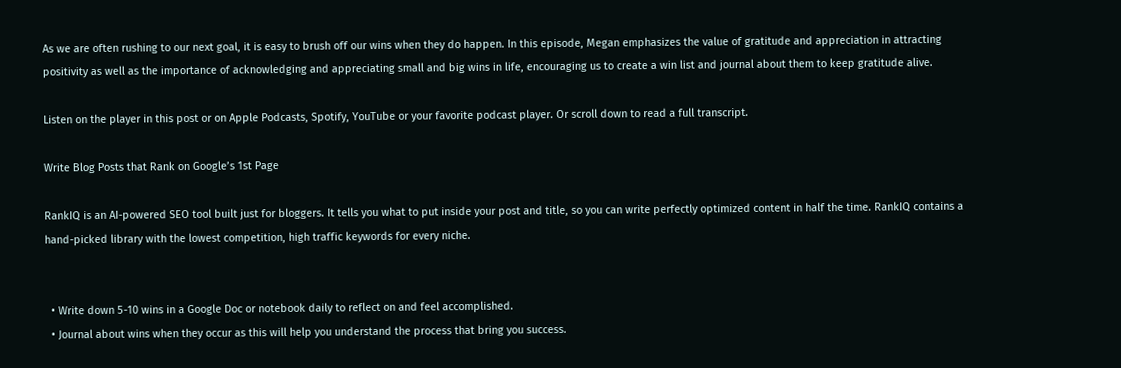As we are often rushing to our next goal, it is easy to brush off our wins when they do happen. In this episode, Megan emphasizes the value of gratitude and appreciation in attracting positivity as well as the importance of acknowledging and appreciating small and big wins in life, encouraging us to create a win list and journal about them to keep gratitude alive.

Listen on the player in this post or on Apple Podcasts, Spotify, YouTube or your favorite podcast player. Or scroll down to read a full transcript.

Write Blog Posts that Rank on Google’s 1st Page

RankIQ is an AI-powered SEO tool built just for bloggers. It tells you what to put inside your post and title, so you can write perfectly optimized content in half the time. RankIQ contains a hand-picked library with the lowest competition, high traffic keywords for every niche.


  • Write down 5-10 wins in a Google Doc or notebook daily to reflect on and feel accomplished.
  • Journal about wins when they occur as this will help you understand the process that bring you success.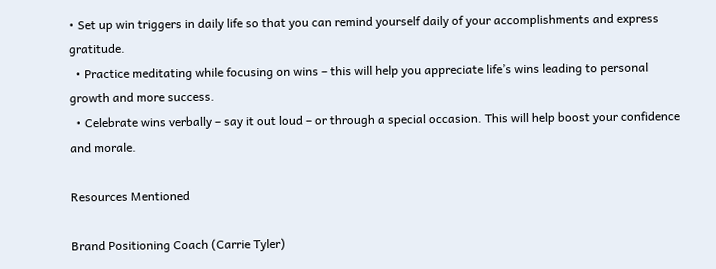• Set up win triggers in daily life so that you can remind yourself daily of your accomplishments and express gratitude.
  • Practice meditating while focusing on wins – this will help you appreciate life’s wins leading to personal growth and more success.
  • Celebrate wins verbally – say it out loud – or through a special occasion. This will help boost your confidence and morale.

Resources Mentioned

Brand Positioning Coach (Carrie Tyler)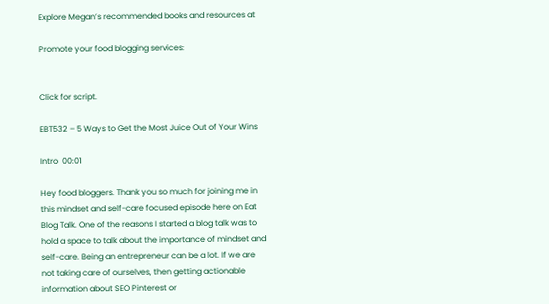Explore Megan’s recommended books and resources at

Promote your food blogging services:


Click for script.

EBT532 – 5 Ways to Get the Most Juice Out of Your Wins

Intro  00:01

Hey food bloggers. Thank you so much for joining me in this mindset and self-care focused episode here on Eat Blog Talk. One of the reasons I started a blog talk was to hold a space to talk about the importance of mindset and self-care. Being an entrepreneur can be a lot. If we are not taking care of ourselves, then getting actionable information about SEO Pinterest or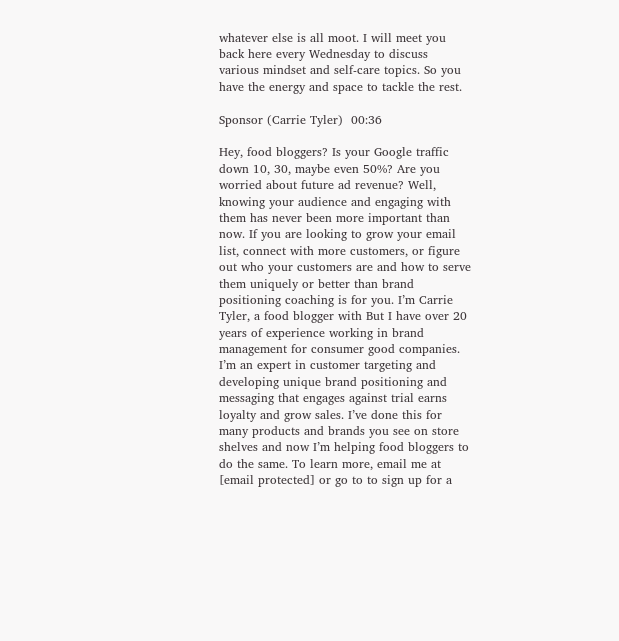whatever else is all moot. I will meet you back here every Wednesday to discuss various mindset and self-care topics. So you have the energy and space to tackle the rest.

Sponsor (Carrie Tyler)  00:36

Hey, food bloggers? Is your Google traffic down 10, 30, maybe even 50%? Are you worried about future ad revenue? Well, knowing your audience and engaging with them has never been more important than now. If you are looking to grow your email list, connect with more customers, or figure out who your customers are and how to serve them uniquely or better than brand positioning coaching is for you. I’m Carrie Tyler, a food blogger with But I have over 20 years of experience working in brand management for consumer good companies. I’m an expert in customer targeting and developing unique brand positioning and messaging that engages against trial earns loyalty and grow sales. I’ve done this for many products and brands you see on store shelves and now I’m helping food bloggers to do the same. To learn more, email me at [email protected] or go to to sign up for a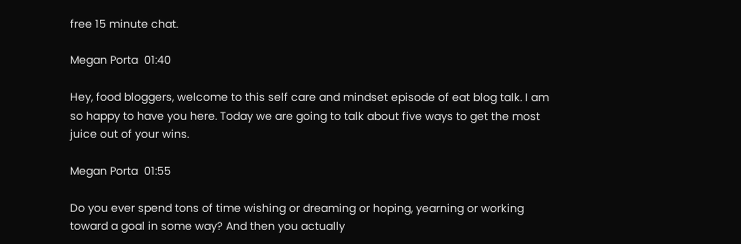free 15 minute chat.

Megan Porta  01:40

Hey, food bloggers, welcome to this self care and mindset episode of eat blog talk. I am so happy to have you here. Today we are going to talk about five ways to get the most juice out of your wins.

Megan Porta  01:55

Do you ever spend tons of time wishing or dreaming or hoping, yearning or working toward a goal in some way? And then you actually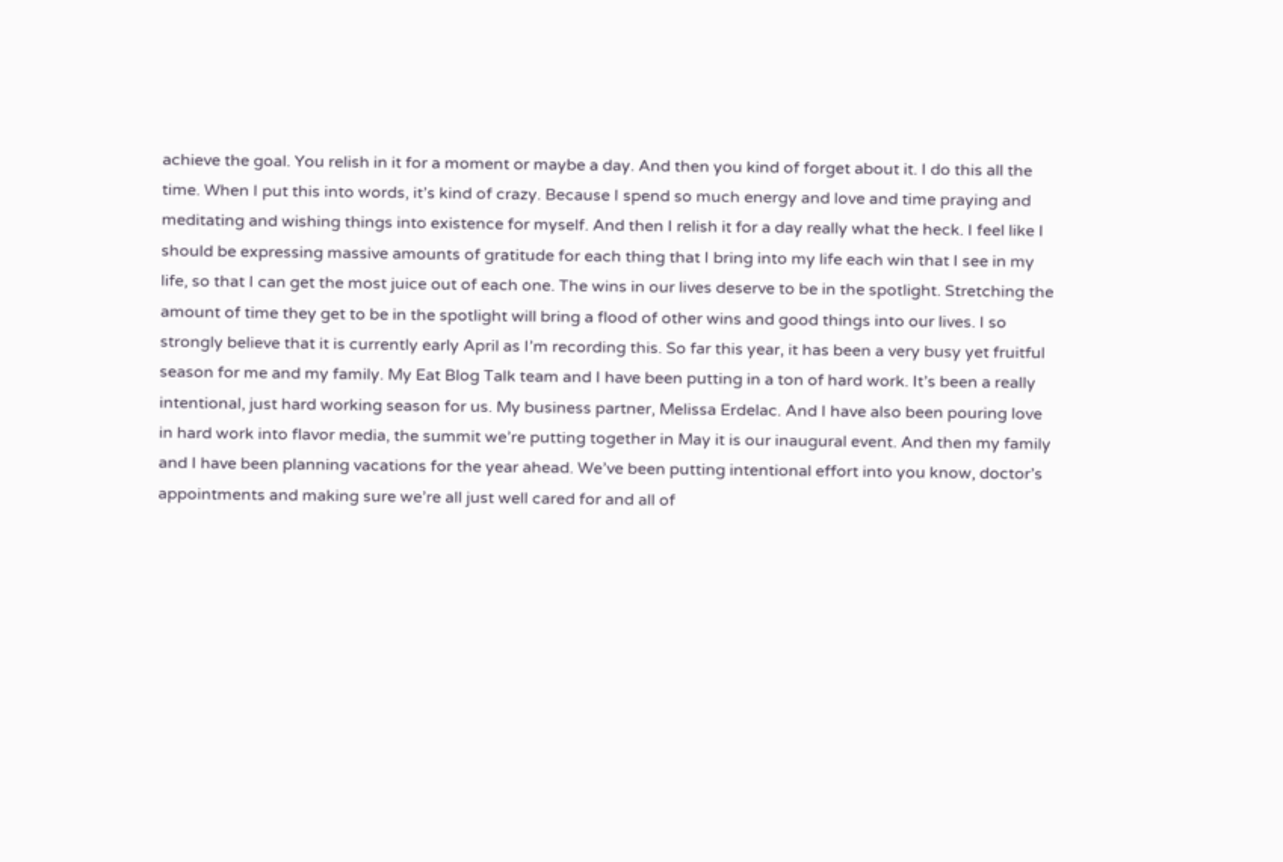achieve the goal. You relish in it for a moment or maybe a day. And then you kind of forget about it. I do this all the time. When I put this into words, it’s kind of crazy. Because I spend so much energy and love and time praying and meditating and wishing things into existence for myself. And then I relish it for a day really what the heck. I feel like I should be expressing massive amounts of gratitude for each thing that I bring into my life each win that I see in my life, so that I can get the most juice out of each one. The wins in our lives deserve to be in the spotlight. Stretching the amount of time they get to be in the spotlight will bring a flood of other wins and good things into our lives. I so strongly believe that it is currently early April as I’m recording this. So far this year, it has been a very busy yet fruitful season for me and my family. My Eat Blog Talk team and I have been putting in a ton of hard work. It’s been a really intentional, just hard working season for us. My business partner, Melissa Erdelac. And I have also been pouring love in hard work into flavor media, the summit we’re putting together in May it is our inaugural event. And then my family and I have been planning vacations for the year ahead. We’ve been putting intentional effort into you know, doctor’s appointments and making sure we’re all just well cared for and all of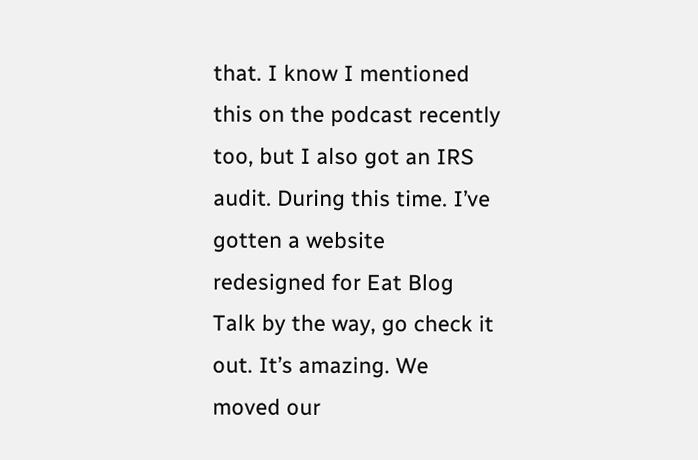that. I know I mentioned this on the podcast recently too, but I also got an IRS audit. During this time. I’ve gotten a website redesigned for Eat Blog Talk by the way, go check it out. It’s amazing. We moved our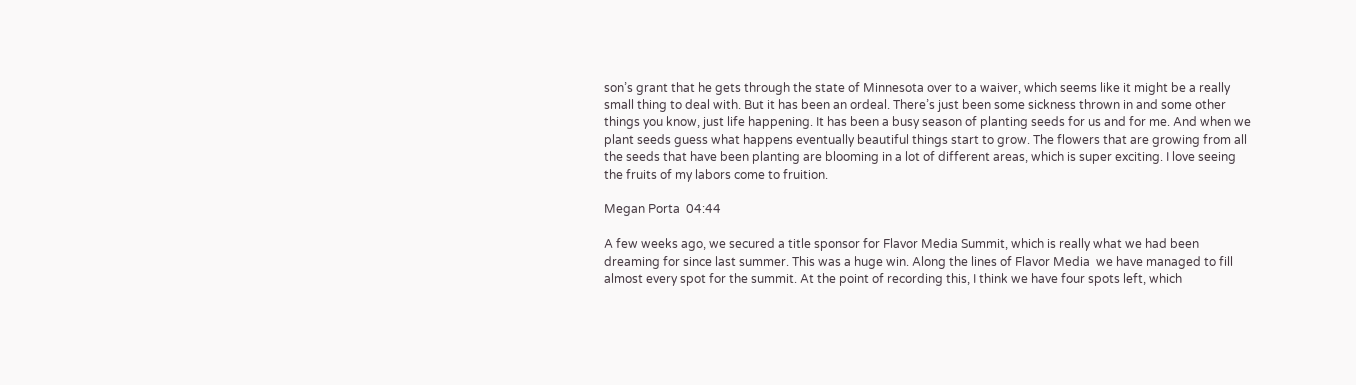son’s grant that he gets through the state of Minnesota over to a waiver, which seems like it might be a really small thing to deal with. But it has been an ordeal. There’s just been some sickness thrown in and some other things you know, just life happening. It has been a busy season of planting seeds for us and for me. And when we plant seeds guess what happens eventually beautiful things start to grow. The flowers that are growing from all the seeds that have been planting are blooming in a lot of different areas, which is super exciting. I love seeing the fruits of my labors come to fruition.

Megan Porta  04:44

A few weeks ago, we secured a title sponsor for Flavor Media Summit, which is really what we had been dreaming for since last summer. This was a huge win. Along the lines of Flavor Media  we have managed to fill almost every spot for the summit. At the point of recording this, I think we have four spots left, which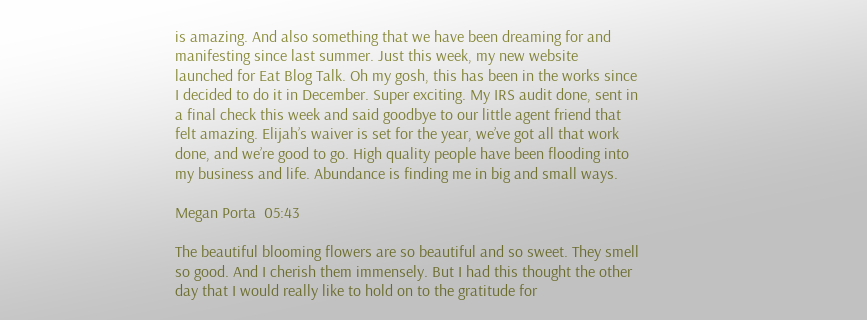is amazing. And also something that we have been dreaming for and manifesting since last summer. Just this week, my new website launched for Eat Blog Talk. Oh my gosh, this has been in the works since I decided to do it in December. Super exciting. My IRS audit done, sent in a final check this week and said goodbye to our little agent friend that felt amazing. Elijah’s waiver is set for the year, we’ve got all that work done, and we’re good to go. High quality people have been flooding into my business and life. Abundance is finding me in big and small ways.

Megan Porta  05:43

The beautiful blooming flowers are so beautiful and so sweet. They smell so good. And I cherish them immensely. But I had this thought the other day that I would really like to hold on to the gratitude for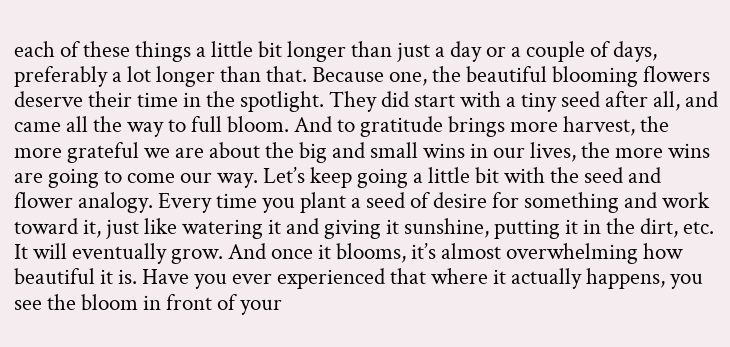each of these things a little bit longer than just a day or a couple of days, preferably a lot longer than that. Because one, the beautiful blooming flowers deserve their time in the spotlight. They did start with a tiny seed after all, and came all the way to full bloom. And to gratitude brings more harvest, the more grateful we are about the big and small wins in our lives, the more wins are going to come our way. Let’s keep going a little bit with the seed and flower analogy. Every time you plant a seed of desire for something and work toward it, just like watering it and giving it sunshine, putting it in the dirt, etc. It will eventually grow. And once it blooms, it’s almost overwhelming how beautiful it is. Have you ever experienced that where it actually happens, you see the bloom in front of your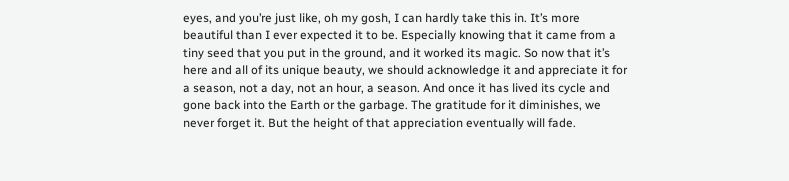eyes, and you’re just like, oh my gosh, I can hardly take this in. It’s more beautiful than I ever expected it to be. Especially knowing that it came from a tiny seed that you put in the ground, and it worked its magic. So now that it’s here and all of its unique beauty, we should acknowledge it and appreciate it for a season, not a day, not an hour, a season. And once it has lived its cycle and gone back into the Earth or the garbage. The gratitude for it diminishes, we never forget it. But the height of that appreciation eventually will fade.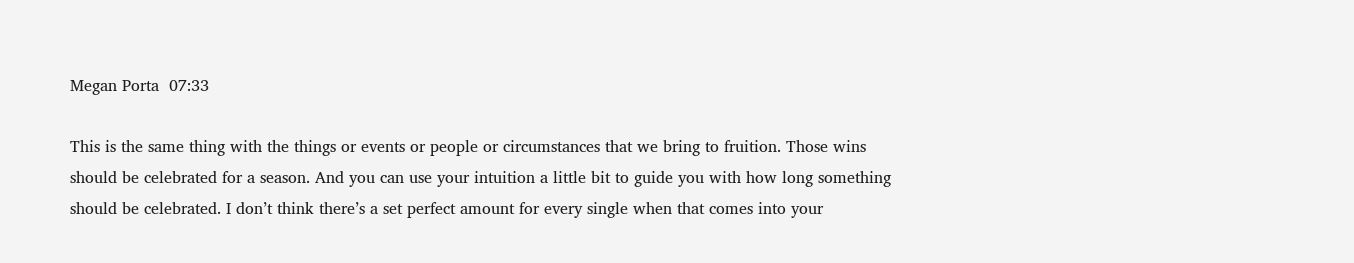Megan Porta  07:33

This is the same thing with the things or events or people or circumstances that we bring to fruition. Those wins should be celebrated for a season. And you can use your intuition a little bit to guide you with how long something should be celebrated. I don’t think there’s a set perfect amount for every single when that comes into your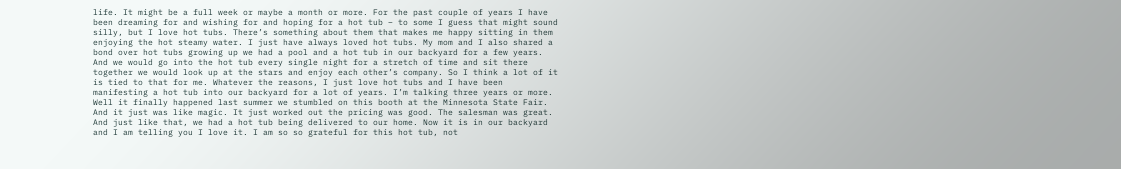life. It might be a full week or maybe a month or more. For the past couple of years I have been dreaming for and wishing for and hoping for a hot tub – to some I guess that might sound silly, but I love hot tubs. There’s something about them that makes me happy sitting in them enjoying the hot steamy water. I just have always loved hot tubs. My mom and I also shared a bond over hot tubs growing up we had a pool and a hot tub in our backyard for a few years. And we would go into the hot tub every single night for a stretch of time and sit there together we would look up at the stars and enjoy each other’s company. So I think a lot of it is tied to that for me. Whatever the reasons, I just love hot tubs and I have been manifesting a hot tub into our backyard for a lot of years. I’m talking three years or more. Well it finally happened last summer we stumbled on this booth at the Minnesota State Fair. And it just was like magic. It just worked out the pricing was good. The salesman was great. And just like that, we had a hot tub being delivered to our home. Now it is in our backyard and I am telling you I love it. I am so so grateful for this hot tub, not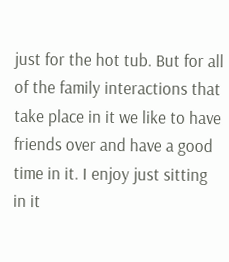just for the hot tub. But for all of the family interactions that take place in it we like to have friends over and have a good time in it. I enjoy just sitting in it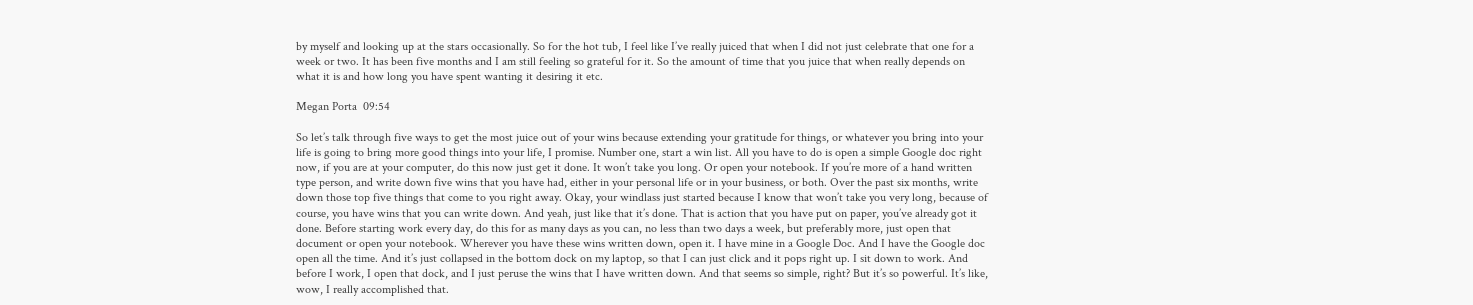by myself and looking up at the stars occasionally. So for the hot tub, I feel like I’ve really juiced that when I did not just celebrate that one for a week or two. It has been five months and I am still feeling so grateful for it. So the amount of time that you juice that when really depends on what it is and how long you have spent wanting it desiring it etc.

Megan Porta  09:54

So let’s talk through five ways to get the most juice out of your wins because extending your gratitude for things, or whatever you bring into your life is going to bring more good things into your life, I promise. Number one, start a win list. All you have to do is open a simple Google doc right now, if you are at your computer, do this now just get it done. It won’t take you long. Or open your notebook. If you’re more of a hand written type person, and write down five wins that you have had, either in your personal life or in your business, or both. Over the past six months, write down those top five things that come to you right away. Okay, your windlass just started because I know that won’t take you very long, because of course, you have wins that you can write down. And yeah, just like that it’s done. That is action that you have put on paper, you’ve already got it done. Before starting work every day, do this for as many days as you can, no less than two days a week, but preferably more, just open that document or open your notebook. Wherever you have these wins written down, open it. I have mine in a Google Doc. And I have the Google doc open all the time. And it’s just collapsed in the bottom dock on my laptop, so that I can just click and it pops right up. I sit down to work. And before I work, I open that dock, and I just peruse the wins that I have written down. And that seems so simple, right? But it’s so powerful. It’s like, wow, I really accomplished that.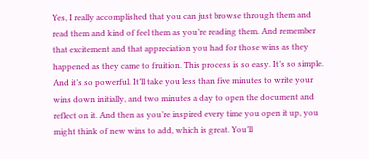Yes, I really accomplished that you can just browse through them and read them and kind of feel them as you’re reading them. And remember that excitement and that appreciation you had for those wins as they happened as they came to fruition. This process is so easy. It’s so simple. And it’s so powerful. It’ll take you less than five minutes to write your wins down initially, and two minutes a day to open the document and reflect on it. And then as you’re inspired every time you open it up, you might think of new wins to add, which is great. You’ll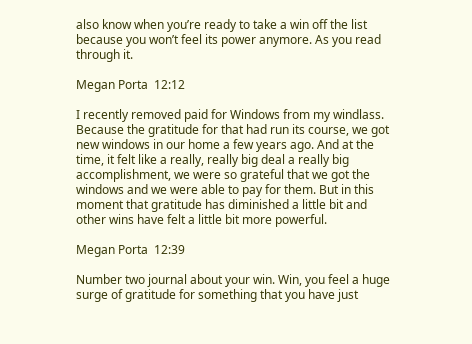also know when you’re ready to take a win off the list because you won’t feel its power anymore. As you read through it.

Megan Porta  12:12

I recently removed paid for Windows from my windlass. Because the gratitude for that had run its course, we got new windows in our home a few years ago. And at the time, it felt like a really, really big deal a really big accomplishment, we were so grateful that we got the windows and we were able to pay for them. But in this moment that gratitude has diminished a little bit and other wins have felt a little bit more powerful.

Megan Porta  12:39

Number two journal about your win. Win, you feel a huge surge of gratitude for something that you have just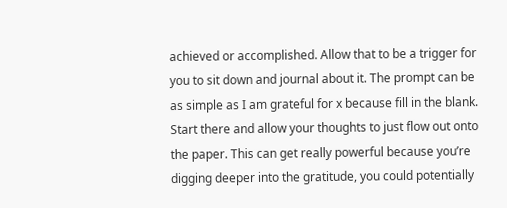achieved or accomplished. Allow that to be a trigger for you to sit down and journal about it. The prompt can be as simple as I am grateful for x because fill in the blank. Start there and allow your thoughts to just flow out onto the paper. This can get really powerful because you’re digging deeper into the gratitude, you could potentially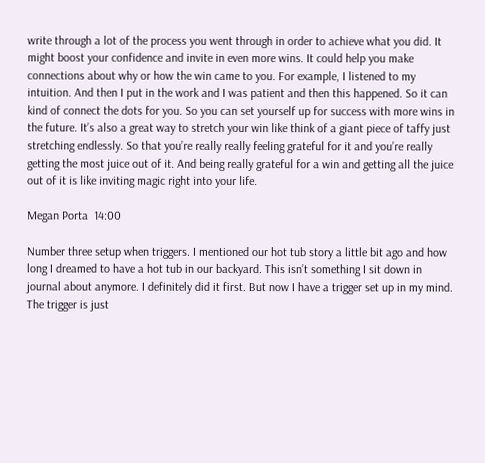write through a lot of the process you went through in order to achieve what you did. It might boost your confidence and invite in even more wins. It could help you make connections about why or how the win came to you. For example, I listened to my intuition. And then I put in the work and I was patient and then this happened. So it can kind of connect the dots for you. So you can set yourself up for success with more wins in the future. It’s also a great way to stretch your win like think of a giant piece of taffy just stretching endlessly. So that you’re really really feeling grateful for it and you’re really getting the most juice out of it. And being really grateful for a win and getting all the juice out of it is like inviting magic right into your life.

Megan Porta  14:00

Number three setup when triggers. I mentioned our hot tub story a little bit ago and how long I dreamed to have a hot tub in our backyard. This isn’t something I sit down in journal about anymore. I definitely did it first. But now I have a trigger set up in my mind. The trigger is just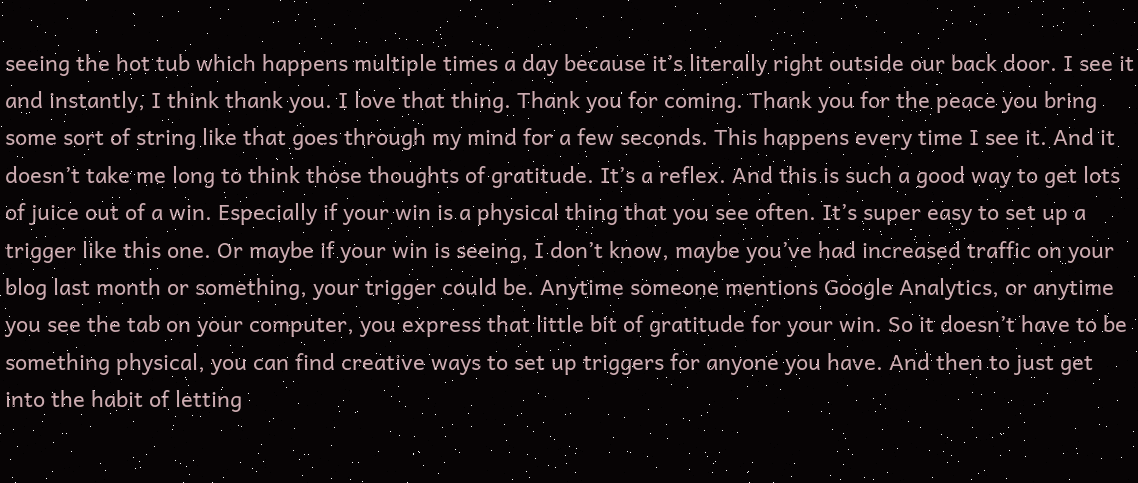seeing the hot tub which happens multiple times a day because it’s literally right outside our back door. I see it and instantly, I think thank you. I love that thing. Thank you for coming. Thank you for the peace you bring some sort of string like that goes through my mind for a few seconds. This happens every time I see it. And it doesn’t take me long to think those thoughts of gratitude. It’s a reflex. And this is such a good way to get lots of juice out of a win. Especially if your win is a physical thing that you see often. It’s super easy to set up a trigger like this one. Or maybe if your win is seeing, I don’t know, maybe you’ve had increased traffic on your blog last month or something, your trigger could be. Anytime someone mentions Google Analytics, or anytime you see the tab on your computer, you express that little bit of gratitude for your win. So it doesn’t have to be something physical, you can find creative ways to set up triggers for anyone you have. And then to just get into the habit of letting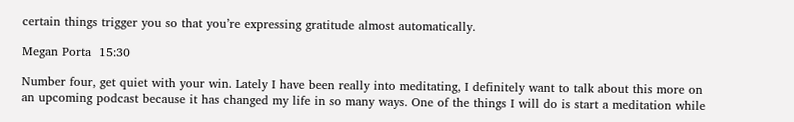certain things trigger you so that you’re expressing gratitude almost automatically.

Megan Porta  15:30

Number four, get quiet with your win. Lately I have been really into meditating, I definitely want to talk about this more on an upcoming podcast because it has changed my life in so many ways. One of the things I will do is start a meditation while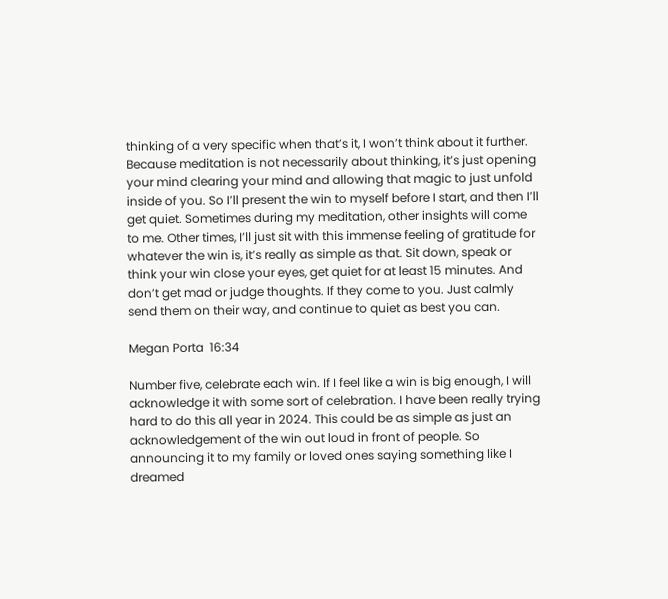thinking of a very specific when that’s it, I won’t think about it further. Because meditation is not necessarily about thinking, it’s just opening your mind clearing your mind and allowing that magic to just unfold inside of you. So I’ll present the win to myself before I start, and then I’ll get quiet. Sometimes during my meditation, other insights will come to me. Other times, I’ll just sit with this immense feeling of gratitude for whatever the win is, it’s really as simple as that. Sit down, speak or think your win close your eyes, get quiet for at least 15 minutes. And don’t get mad or judge thoughts. If they come to you. Just calmly send them on their way, and continue to quiet as best you can.

Megan Porta  16:34

Number five, celebrate each win. If I feel like a win is big enough, I will acknowledge it with some sort of celebration. I have been really trying hard to do this all year in 2024. This could be as simple as just an acknowledgement of the win out loud in front of people. So announcing it to my family or loved ones saying something like I dreamed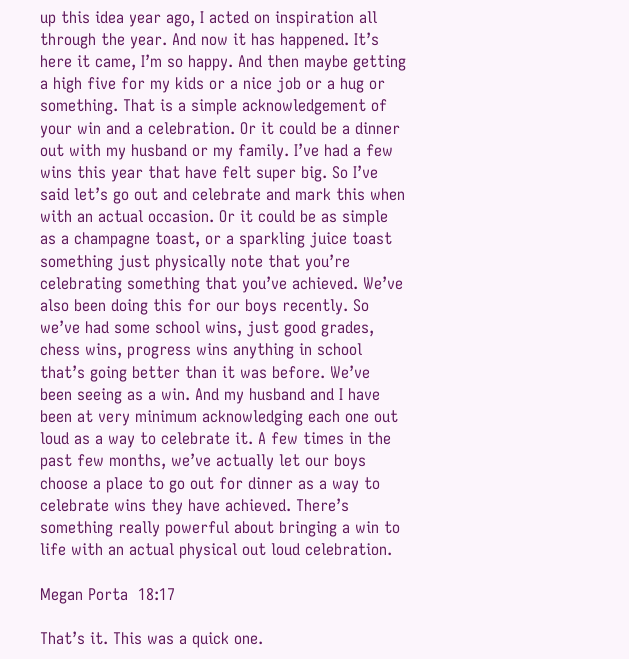up this idea year ago, I acted on inspiration all through the year. And now it has happened. It’s here it came, I’m so happy. And then maybe getting a high five for my kids or a nice job or a hug or something. That is a simple acknowledgement of your win and a celebration. Or it could be a dinner out with my husband or my family. I’ve had a few wins this year that have felt super big. So I’ve said let’s go out and celebrate and mark this when with an actual occasion. Or it could be as simple as a champagne toast, or a sparkling juice toast something just physically note that you’re celebrating something that you’ve achieved. We’ve also been doing this for our boys recently. So we’ve had some school wins, just good grades, chess wins, progress wins anything in school that’s going better than it was before. We’ve been seeing as a win. And my husband and I have been at very minimum acknowledging each one out loud as a way to celebrate it. A few times in the past few months, we’ve actually let our boys choose a place to go out for dinner as a way to celebrate wins they have achieved. There’s something really powerful about bringing a win to life with an actual physical out loud celebration.

Megan Porta  18:17

That’s it. This was a quick one.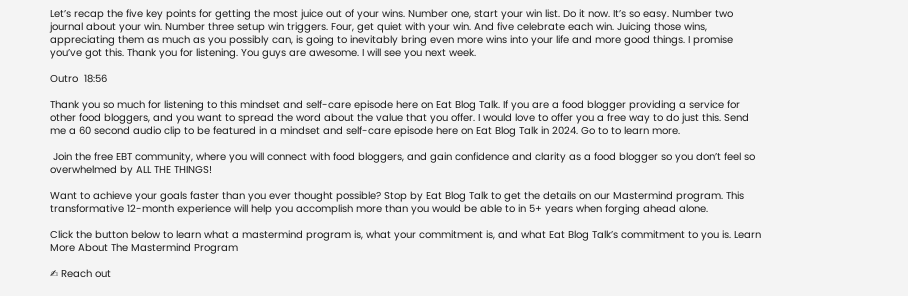Let’s recap the five key points for getting the most juice out of your wins. Number one, start your win list. Do it now. It’s so easy. Number two journal about your win. Number three setup win triggers. Four, get quiet with your win. And five celebrate each win. Juicing those wins, appreciating them as much as you possibly can, is going to inevitably bring even more wins into your life and more good things. I promise you’ve got this. Thank you for listening. You guys are awesome. I will see you next week.

Outro  18:56

Thank you so much for listening to this mindset and self-care episode here on Eat Blog Talk. If you are a food blogger providing a service for other food bloggers, and you want to spread the word about the value that you offer. I would love to offer you a free way to do just this. Send me a 60 second audio clip to be featured in a mindset and self-care episode here on Eat Blog Talk in 2024. Go to to learn more.

 Join the free EBT community, where you will connect with food bloggers, and gain confidence and clarity as a food blogger so you don’t feel so overwhelmed by ALL THE THINGS!

Want to achieve your goals faster than you ever thought possible? Stop by Eat Blog Talk to get the details on our Mastermind program. This transformative 12-month experience will help you accomplish more than you would be able to in 5+ years when forging ahead alone.

Click the button below to learn what a mastermind program is, what your commitment is, and what Eat Blog Talk’s commitment to you is. Learn More About The Mastermind Program

✍ Reach out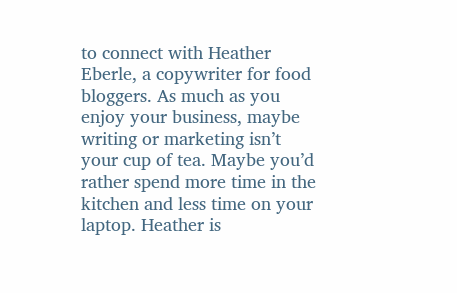to connect with Heather Eberle, a copywriter for food bloggers. As much as you enjoy your business, maybe writing or marketing isn’t your cup of tea. Maybe you’d rather spend more time in the kitchen and less time on your laptop. Heather is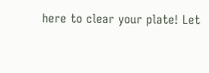here to clear your plate! Let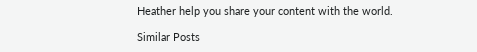Heather help you share your content with the world.

Similar Posts